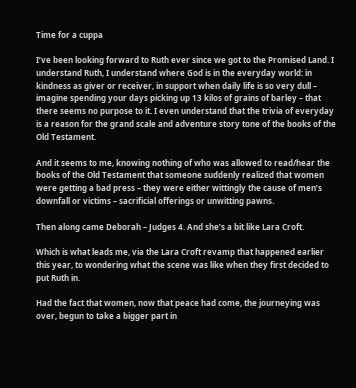Time for a cuppa

I’ve been looking forward to Ruth ever since we got to the Promised Land. I understand Ruth, I understand where God is in the everyday world: in kindness as giver or receiver, in support when daily life is so very dull – imagine spending your days picking up 13 kilos of grains of barley – that there seems no purpose to it. I even understand that the trivia of everyday is a reason for the grand scale and adventure story tone of the books of the Old Testament.

And it seems to me, knowing nothing of who was allowed to read/hear the books of the Old Testament that someone suddenly realized that women were getting a bad press – they were either wittingly the cause of men’s downfall or victims – sacrificial offerings or unwitting pawns.

Then along came Deborah – Judges 4. And she’s a bit like Lara Croft.

Which is what leads me, via the Lara Croft revamp that happened earlier this year, to wondering what the scene was like when they first decided to put Ruth in.

Had the fact that women, now that peace had come, the journeying was over, begun to take a bigger part in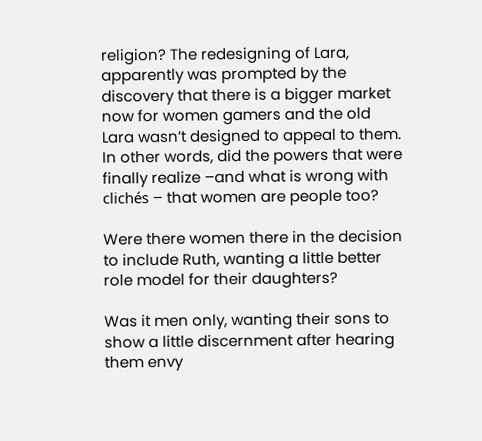religion? The redesigning of Lara, apparently was prompted by the discovery that there is a bigger market now for women gamers and the old Lara wasn’t designed to appeal to them. In other words, did the powers that were finally realize –and what is wrong with clichés – that women are people too?

Were there women there in the decision to include Ruth, wanting a little better role model for their daughters?

Was it men only, wanting their sons to show a little discernment after hearing them envy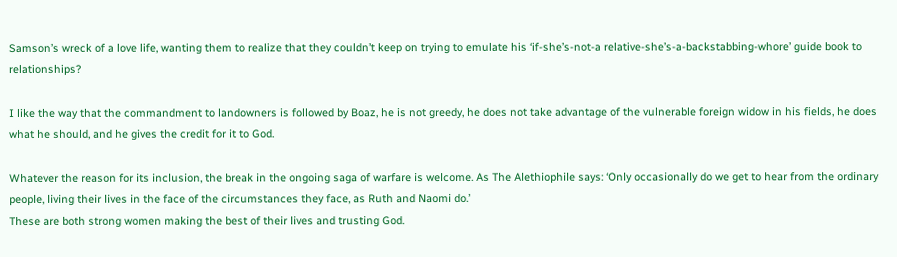Samson’s wreck of a love life, wanting them to realize that they couldn’t keep on trying to emulate his ‘if-she’s-not-a relative-she’s-a-backstabbing-whore’ guide book to relationships?

I like the way that the commandment to landowners is followed by Boaz, he is not greedy, he does not take advantage of the vulnerable foreign widow in his fields, he does what he should, and he gives the credit for it to God.

Whatever the reason for its inclusion, the break in the ongoing saga of warfare is welcome. As The Alethiophile says: ‘Only occasionally do we get to hear from the ordinary people, living their lives in the face of the circumstances they face, as Ruth and Naomi do.’
These are both strong women making the best of their lives and trusting God.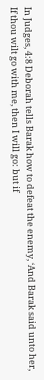In Judges, 4:8 Deborah tells Barak how to defeat the enemy, ‘And Barak said unto her, If thou wilt go with me, then I will go: but if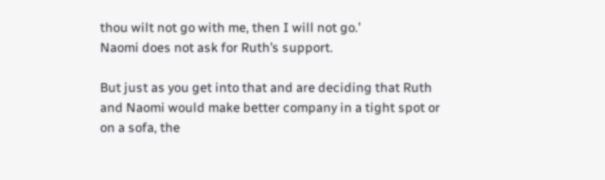thou wilt not go with me, then I will not go.’
Naomi does not ask for Ruth’s support.

But just as you get into that and are deciding that Ruth and Naomi would make better company in a tight spot or on a sofa, the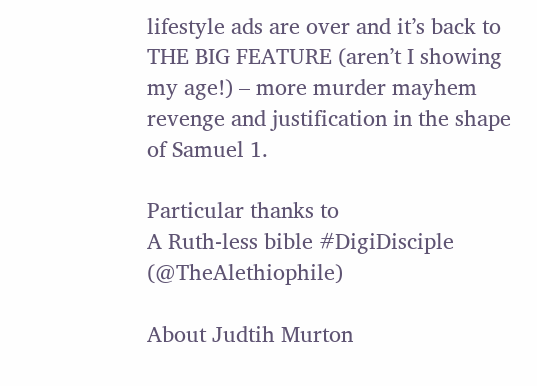lifestyle ads are over and it’s back to THE BIG FEATURE (aren’t I showing my age!) – more murder mayhem revenge and justification in the shape of Samuel 1.

Particular thanks to
A Ruth-less bible #DigiDisciple (@TheAlethiophile)

About Judtih Murton